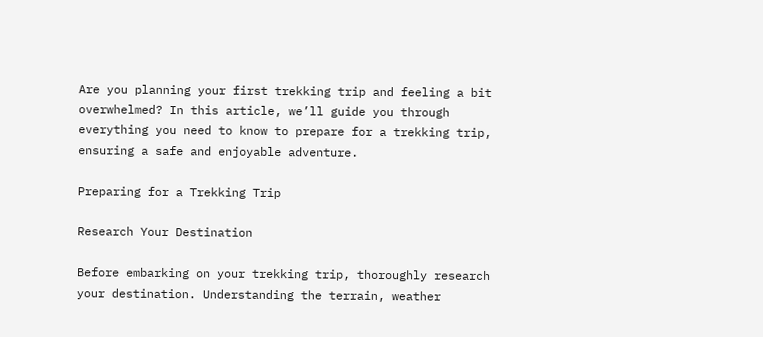Are you planning your first trekking trip and feeling a bit overwhelmed? In this article, we’ll guide you through everything you need to know to prepare for a trekking trip, ensuring a safe and enjoyable adventure.

Preparing for a Trekking Trip

Research Your Destination

Before embarking on your trekking trip, thoroughly research your destination. Understanding the terrain, weather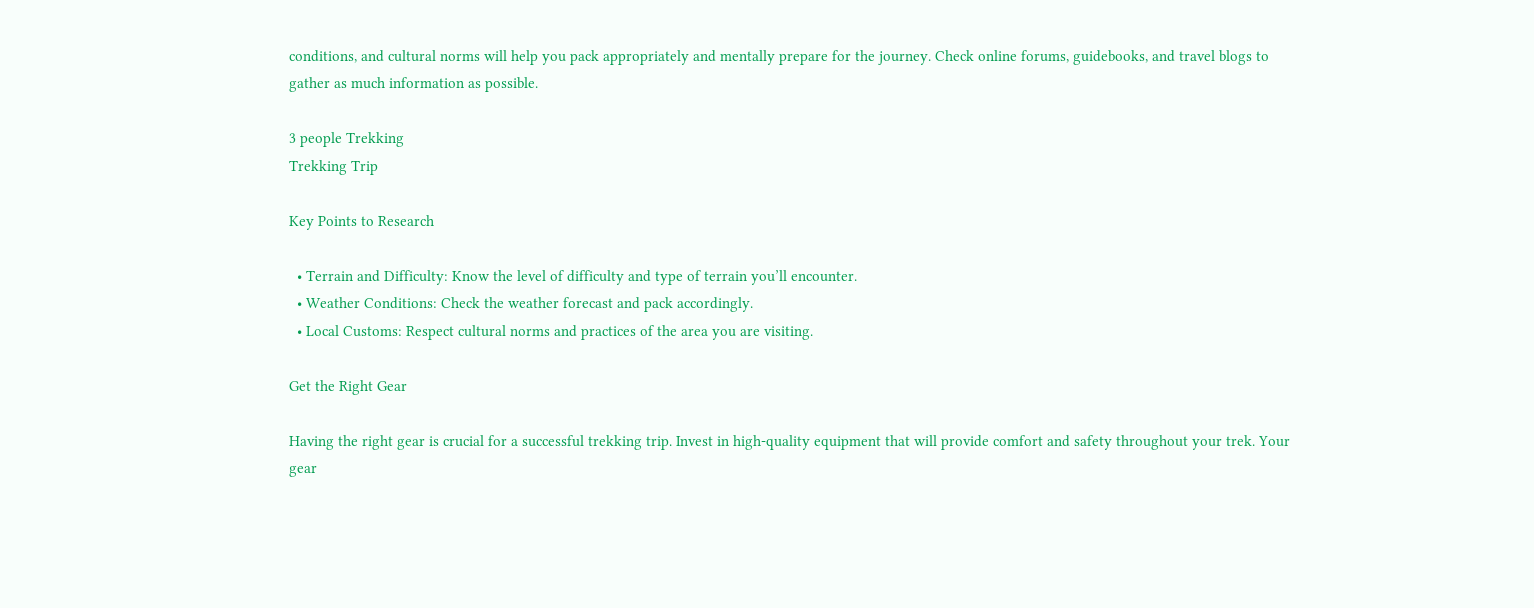conditions, and cultural norms will help you pack appropriately and mentally prepare for the journey. Check online forums, guidebooks, and travel blogs to gather as much information as possible.

3 people Trekking
Trekking Trip

Key Points to Research

  • Terrain and Difficulty: Know the level of difficulty and type of terrain you’ll encounter.
  • Weather Conditions: Check the weather forecast and pack accordingly.
  • Local Customs: Respect cultural norms and practices of the area you are visiting.

Get the Right Gear

Having the right gear is crucial for a successful trekking trip. Invest in high-quality equipment that will provide comfort and safety throughout your trek. Your gear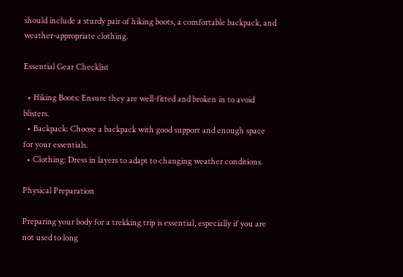should include a sturdy pair of hiking boots, a comfortable backpack, and weather-appropriate clothing.

Essential Gear Checklist

  • Hiking Boots: Ensure they are well-fitted and broken in to avoid blisters.
  • Backpack: Choose a backpack with good support and enough space for your essentials.
  • Clothing: Dress in layers to adapt to changing weather conditions.

Physical Preparation

Preparing your body for a trekking trip is essential, especially if you are not used to long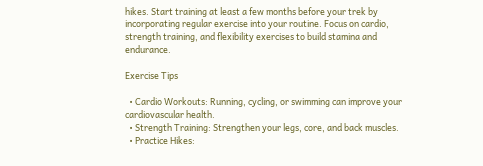hikes. Start training at least a few months before your trek by incorporating regular exercise into your routine. Focus on cardio, strength training, and flexibility exercises to build stamina and endurance.

Exercise Tips

  • Cardio Workouts: Running, cycling, or swimming can improve your cardiovascular health.
  • Strength Training: Strengthen your legs, core, and back muscles.
  • Practice Hikes: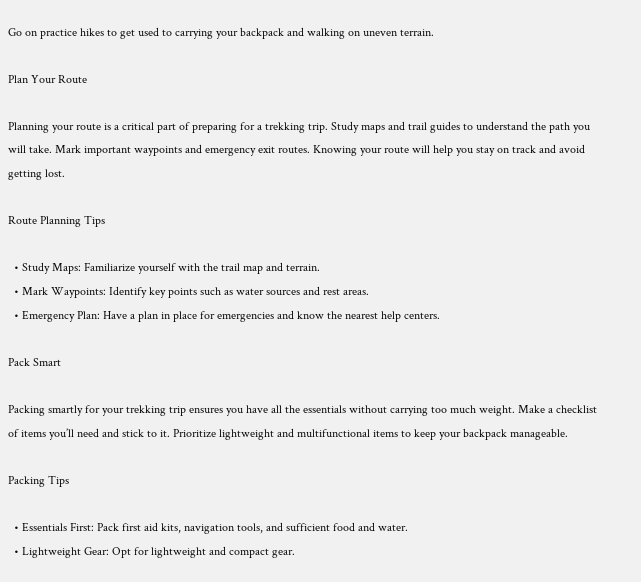Go on practice hikes to get used to carrying your backpack and walking on uneven terrain.

Plan Your Route

Planning your route is a critical part of preparing for a trekking trip. Study maps and trail guides to understand the path you will take. Mark important waypoints and emergency exit routes. Knowing your route will help you stay on track and avoid getting lost.

Route Planning Tips

  • Study Maps: Familiarize yourself with the trail map and terrain.
  • Mark Waypoints: Identify key points such as water sources and rest areas.
  • Emergency Plan: Have a plan in place for emergencies and know the nearest help centers.

Pack Smart

Packing smartly for your trekking trip ensures you have all the essentials without carrying too much weight. Make a checklist of items you’ll need and stick to it. Prioritize lightweight and multifunctional items to keep your backpack manageable.

Packing Tips

  • Essentials First: Pack first aid kits, navigation tools, and sufficient food and water.
  • Lightweight Gear: Opt for lightweight and compact gear.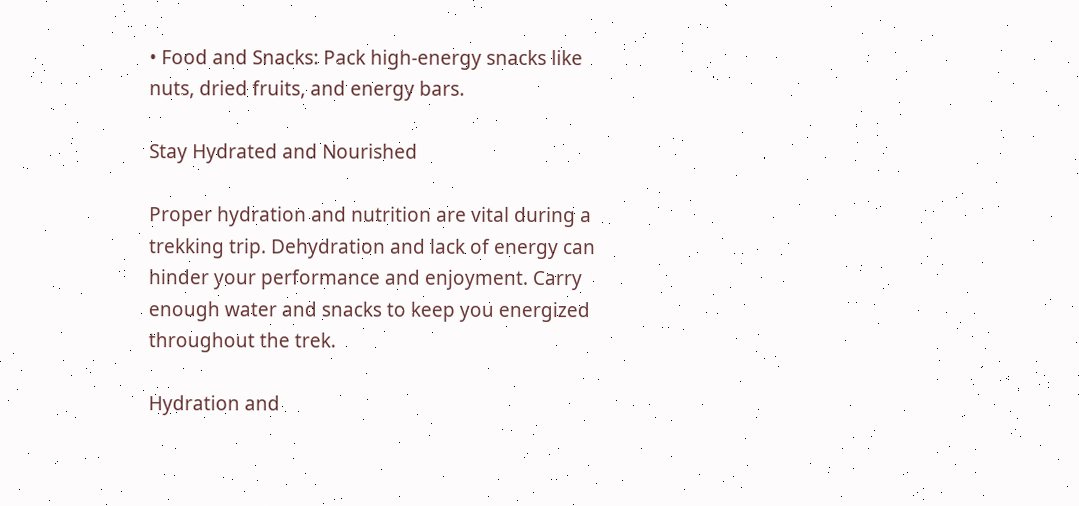• Food and Snacks: Pack high-energy snacks like nuts, dried fruits, and energy bars.

Stay Hydrated and Nourished

Proper hydration and nutrition are vital during a trekking trip. Dehydration and lack of energy can hinder your performance and enjoyment. Carry enough water and snacks to keep you energized throughout the trek.

Hydration and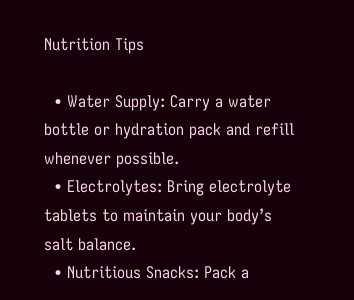Nutrition Tips

  • Water Supply: Carry a water bottle or hydration pack and refill whenever possible.
  • Electrolytes: Bring electrolyte tablets to maintain your body’s salt balance.
  • Nutritious Snacks: Pack a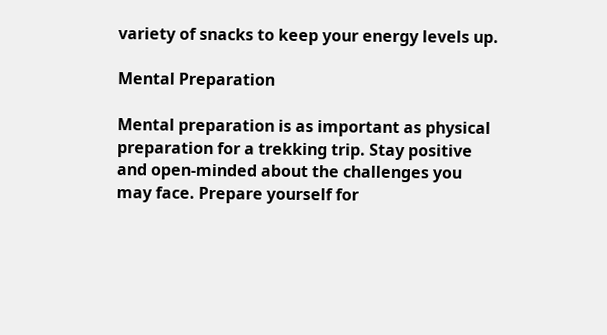variety of snacks to keep your energy levels up.

Mental Preparation

Mental preparation is as important as physical preparation for a trekking trip. Stay positive and open-minded about the challenges you may face. Prepare yourself for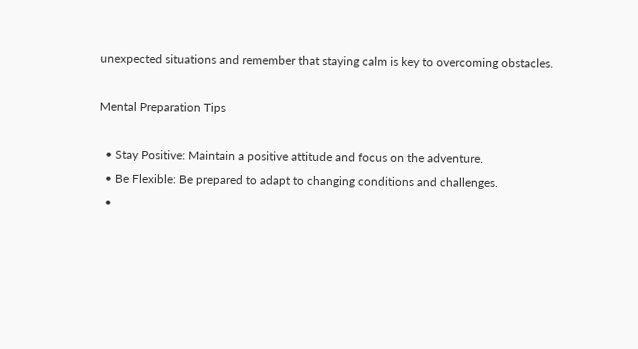unexpected situations and remember that staying calm is key to overcoming obstacles.

Mental Preparation Tips

  • Stay Positive: Maintain a positive attitude and focus on the adventure.
  • Be Flexible: Be prepared to adapt to changing conditions and challenges.
  •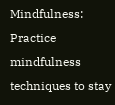Mindfulness: Practice mindfulness techniques to stay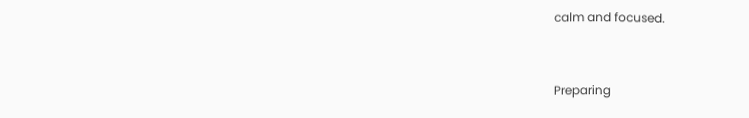calm and focused.


Preparing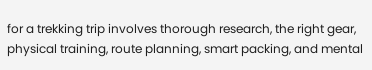for a trekking trip involves thorough research, the right gear, physical training, route planning, smart packing, and mental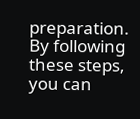preparation. By following these steps, you can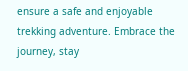ensure a safe and enjoyable trekking adventure. Embrace the journey, stay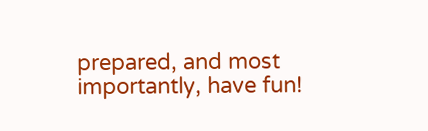prepared, and most importantly, have fun!